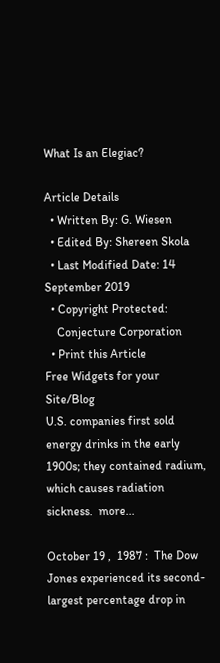What Is an Elegiac?

Article Details
  • Written By: G. Wiesen
  • Edited By: Shereen Skola
  • Last Modified Date: 14 September 2019
  • Copyright Protected:
    Conjecture Corporation
  • Print this Article
Free Widgets for your Site/Blog
U.S. companies first sold energy drinks in the early 1900s; they contained radium, which causes radiation sickness.  more...

October 19 ,  1987 :  The Dow Jones experienced its second-largest percentage drop in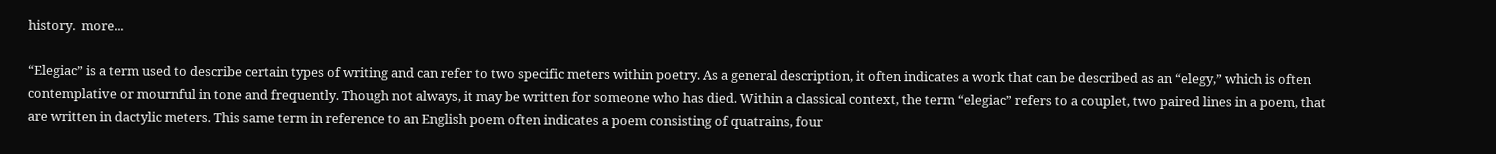history.  more...

“Elegiac” is a term used to describe certain types of writing and can refer to two specific meters within poetry. As a general description, it often indicates a work that can be described as an “elegy,” which is often contemplative or mournful in tone and frequently. Though not always, it may be written for someone who has died. Within a classical context, the term “elegiac” refers to a couplet, two paired lines in a poem, that are written in dactylic meters. This same term in reference to an English poem often indicates a poem consisting of quatrains, four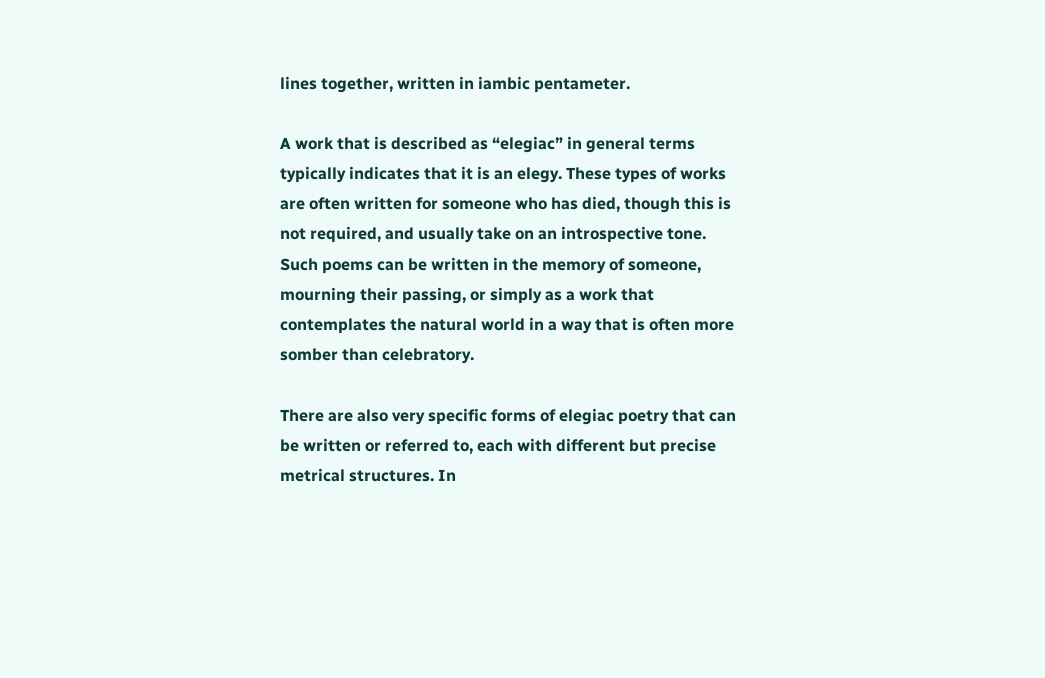lines together, written in iambic pentameter.

A work that is described as “elegiac” in general terms typically indicates that it is an elegy. These types of works are often written for someone who has died, though this is not required, and usually take on an introspective tone. Such poems can be written in the memory of someone, mourning their passing, or simply as a work that contemplates the natural world in a way that is often more somber than celebratory.

There are also very specific forms of elegiac poetry that can be written or referred to, each with different but precise metrical structures. In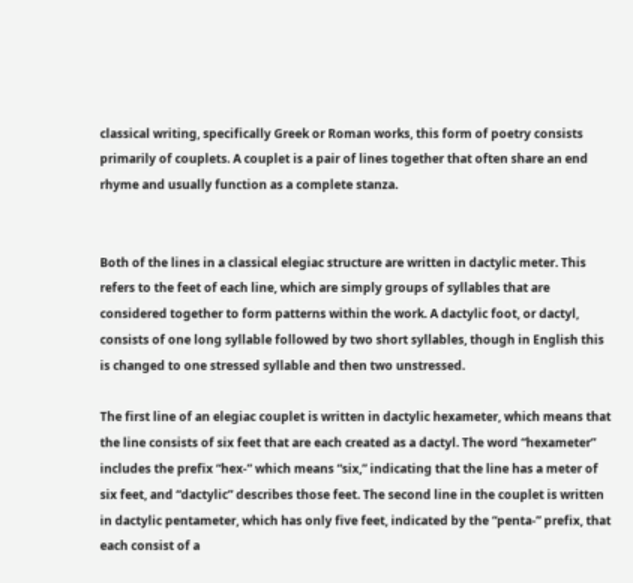classical writing, specifically Greek or Roman works, this form of poetry consists primarily of couplets. A couplet is a pair of lines together that often share an end rhyme and usually function as a complete stanza.


Both of the lines in a classical elegiac structure are written in dactylic meter. This refers to the feet of each line, which are simply groups of syllables that are considered together to form patterns within the work. A dactylic foot, or dactyl, consists of one long syllable followed by two short syllables, though in English this is changed to one stressed syllable and then two unstressed.

The first line of an elegiac couplet is written in dactylic hexameter, which means that the line consists of six feet that are each created as a dactyl. The word “hexameter” includes the prefix “hex-” which means “six,” indicating that the line has a meter of six feet, and “dactylic” describes those feet. The second line in the couplet is written in dactylic pentameter, which has only five feet, indicated by the “penta-” prefix, that each consist of a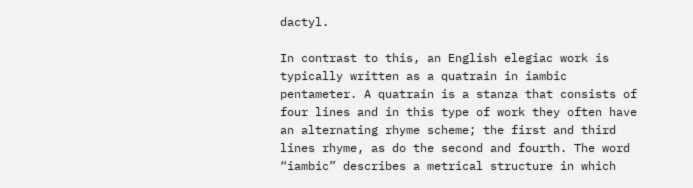dactyl.

In contrast to this, an English elegiac work is typically written as a quatrain in iambic pentameter. A quatrain is a stanza that consists of four lines and in this type of work they often have an alternating rhyme scheme; the first and third lines rhyme, as do the second and fourth. The word “iambic” describes a metrical structure in which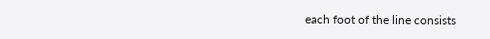each foot of the line consists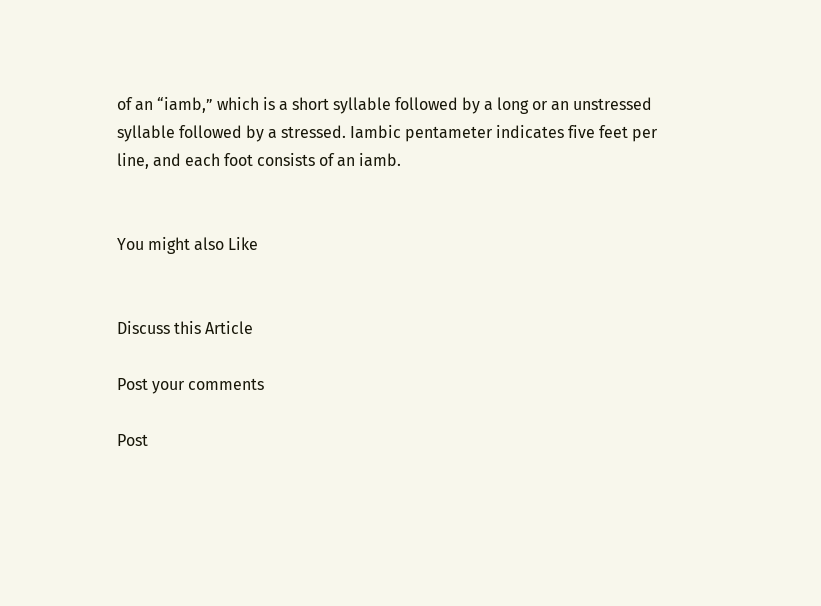of an “iamb,” which is a short syllable followed by a long or an unstressed syllable followed by a stressed. Iambic pentameter indicates five feet per line, and each foot consists of an iamb.


You might also Like


Discuss this Article

Post your comments

Post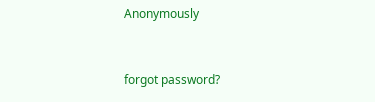Anonymously


forgot password?